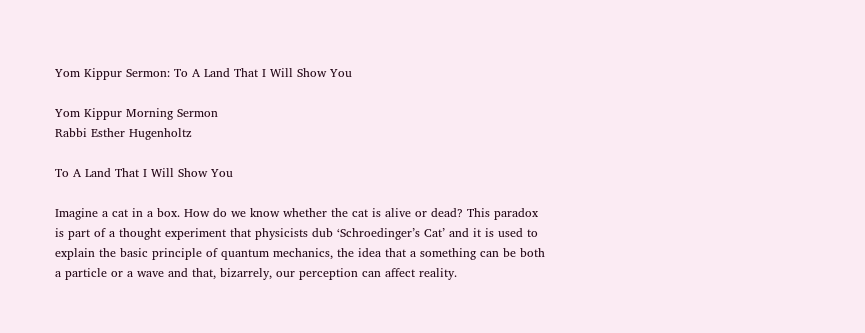Yom Kippur Sermon: To A Land That I Will Show You

Yom Kippur Morning Sermon
Rabbi Esther Hugenholtz

To A Land That I Will Show You

Imagine a cat in a box. How do we know whether the cat is alive or dead? This paradox is part of a thought experiment that physicists dub ‘Schroedinger’s Cat’ and it is used to explain the basic principle of quantum mechanics, the idea that a something can be both a particle or a wave and that, bizarrely, our perception can affect reality.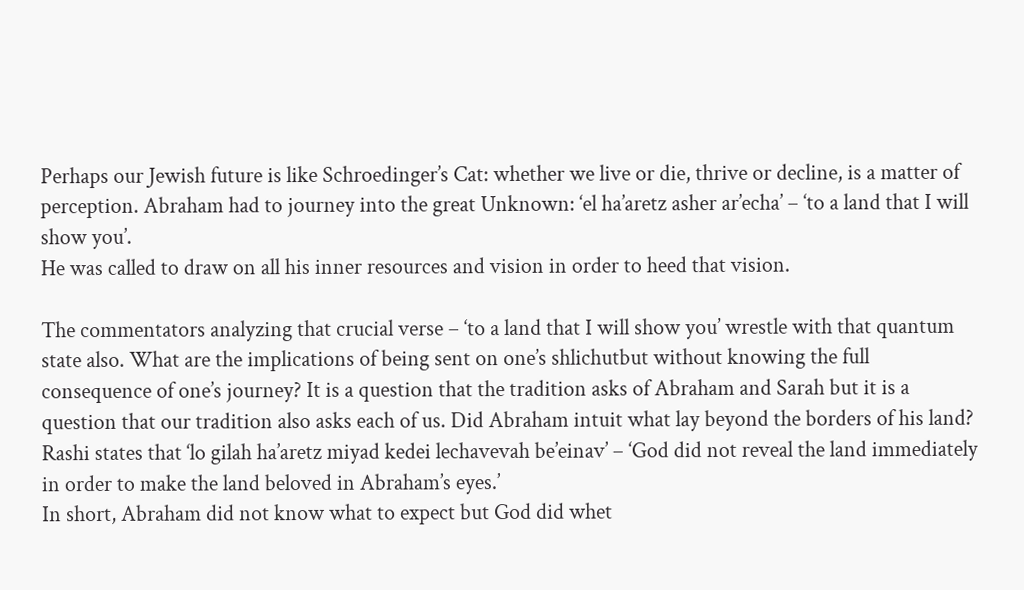Perhaps our Jewish future is like Schroedinger’s Cat: whether we live or die, thrive or decline, is a matter of perception. Abraham had to journey into the great Unknown: ‘el ha’aretz asher ar’echa’ – ‘to a land that I will show you’.
He was called to draw on all his inner resources and vision in order to heed that vision.

The commentators analyzing that crucial verse – ‘to a land that I will show you’ wrestle with that quantum state also. What are the implications of being sent on one’s shlichutbut without knowing the full consequence of one’s journey? It is a question that the tradition asks of Abraham and Sarah but it is a question that our tradition also asks each of us. Did Abraham intuit what lay beyond the borders of his land? Rashi states that ‘lo gilah ha’aretz miyad kedei lechavevah be’einav’ – ‘God did not reveal the land immediately in order to make the land beloved in Abraham’s eyes.’
In short, Abraham did not know what to expect but God did whet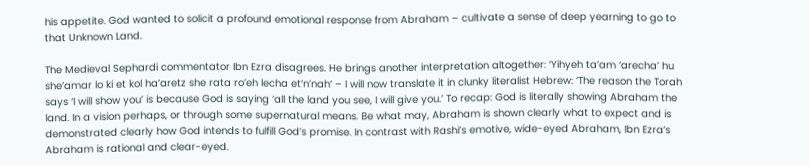his appetite. God wanted to solicit a profound emotional response from Abraham – cultivate a sense of deep yearning to go to that Unknown Land.

The Medieval Sephardi commentator Ibn Ezra disagrees. He brings another interpretation altogether: ‘Yihyeh ta’am ‘arecha’ hu she’amar lo ki et kol ha’aretz she rata ro’eh lecha et’n’nah’ – I will now translate it in clunky literalist Hebrew: ‘The reason the Torah says ‘I will show you’ is because God is saying ‘all the land you see, I will give you.’ To recap: God is literally showing Abraham the land. In a vision perhaps, or through some supernatural means. Be what may, Abraham is shown clearly what to expect and is demonstrated clearly how God intends to fulfill God’s promise. In contrast with Rashi’s emotive, wide-eyed Abraham, Ibn Ezra’s Abraham is rational and clear-eyed.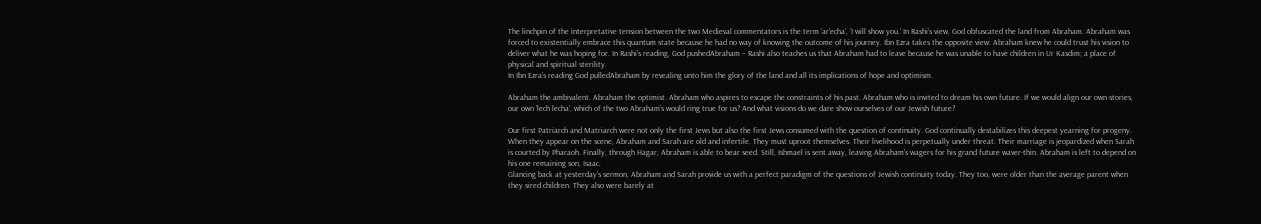The linchpin of the interpretative tension between the two Medieval commentators is the term ‘ar’echa’, ‘I will show you.’ In Rashi’s view, God obfuscated the land from Abraham. Abraham was forced to existentially embrace this quantum state because he had no way of knowing the outcome of his journey. Ibn Ezra takes the opposite view: Abraham knew he could trust his vision to deliver what he was hoping for. In Rashi’s reading, God pushedAbraham – Rashi also teaches us that Abraham had to leave because he was unable to have children in Ur Kasdim; a place of physical and spiritual sterility.
In Ibn Ezra’s reading God pulledAbraham by revealing unto him the glory of the land and all its implications of hope and optimism.

Abraham the ambivalent. Abraham the optimist. Abraham who aspires to escape the constraints of his past. Abraham who is invited to dream his own future. If we would align our own stories, our own ‘lech lecha’, which of the two Abraham’s would ring true for us? And what visions do we dare show ourselves of our Jewish future?

Our first Patriarch and Matriarch were not only the first Jews but also the first Jews consumed with the question of continuity. God continually destabilizes this deepest yearning for progeny. When they appear on the scene, Abraham and Sarah are old and infertile. They must uproot themselves. Their livelihood is perpetually under threat. Their marriage is jeopardized when Sarah is courted by Pharaoh. Finally, through Hagar, Abraham is able to bear seed. Still, Ishmael is sent away, leaving Abraham’s wagers for his grand future waver-thin. Abraham is left to depend on his one remaining son, Isaac.
Glancing back at yesterday’s sermon, Abraham and Sarah provide us with a perfect paradigm of the questions of Jewish continuity today. They too, were older than the average parent when they sired children. They also were barely at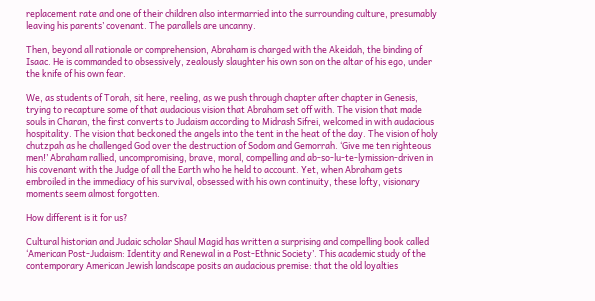replacement rate and one of their children also intermarried into the surrounding culture, presumably leaving his parents’ covenant. The parallels are uncanny.

Then, beyond all rationale or comprehension, Abraham is charged with the Akeidah, the binding of Isaac. He is commanded to obsessively, zealously slaughter his own son on the altar of his ego, under the knife of his own fear.

We, as students of Torah, sit here, reeling, as we push through chapter after chapter in Genesis, trying to recapture some of that audacious vision that Abraham set off with. The vision that made souls in Charan, the first converts to Judaism according to Midrash Sifrei, welcomed in with audacious hospitality. The vision that beckoned the angels into the tent in the heat of the day. The vision of holy chutzpah as he challenged God over the destruction of Sodom and Gemorrah. ‘Give me ten righteous men!’ Abraham rallied, uncompromising, brave, moral, compelling and ab-so-lu-te-lymission-driven in his covenant with the Judge of all the Earth who he held to account. Yet, when Abraham gets embroiled in the immediacy of his survival, obsessed with his own continuity, these lofty, visionary moments seem almost forgotten.

How different is it for us?

Cultural historian and Judaic scholar Shaul Magid has written a surprising and compelling book called ‘American Post-Judaism: Identity and Renewal in a Post-Ethnic Society’. This academic study of the contemporary American Jewish landscape posits an audacious premise: that the old loyalties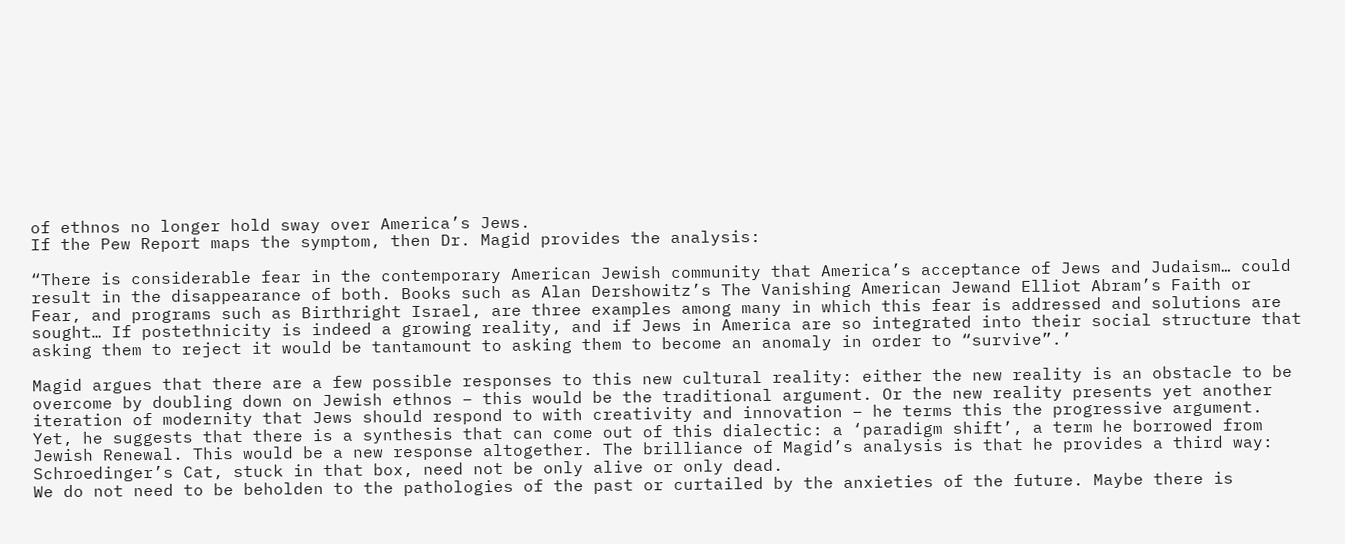of ethnos no longer hold sway over America’s Jews.
If the Pew Report maps the symptom, then Dr. Magid provides the analysis:

“There is considerable fear in the contemporary American Jewish community that America’s acceptance of Jews and Judaism… could result in the disappearance of both. Books such as Alan Dershowitz’s The Vanishing American Jewand Elliot Abram’s Faith or Fear, and programs such as Birthright Israel, are three examples among many in which this fear is addressed and solutions are sought… If postethnicity is indeed a growing reality, and if Jews in America are so integrated into their social structure that asking them to reject it would be tantamount to asking them to become an anomaly in order to “survive”.’

Magid argues that there are a few possible responses to this new cultural reality: either the new reality is an obstacle to be overcome by doubling down on Jewish ethnos – this would be the traditional argument. Or the new reality presents yet another iteration of modernity that Jews should respond to with creativity and innovation – he terms this the progressive argument. Yet, he suggests that there is a synthesis that can come out of this dialectic: a ‘paradigm shift’, a term he borrowed from Jewish Renewal. This would be a new response altogether. The brilliance of Magid’s analysis is that he provides a third way: Schroedinger’s Cat, stuck in that box, need not be only alive or only dead.
We do not need to be beholden to the pathologies of the past or curtailed by the anxieties of the future. Maybe there is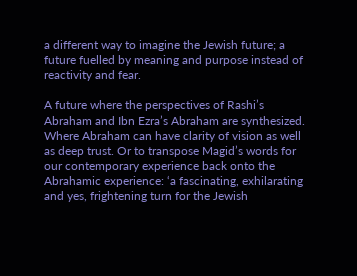a different way to imagine the Jewish future; a future fuelled by meaning and purpose instead of reactivity and fear.

A future where the perspectives of Rashi’s Abraham and Ibn Ezra’s Abraham are synthesized. Where Abraham can have clarity of vision as well as deep trust. Or to transpose Magid’s words for our contemporary experience back onto the Abrahamic experience: ‘a fascinating, exhilarating and yes, frightening turn for the Jewish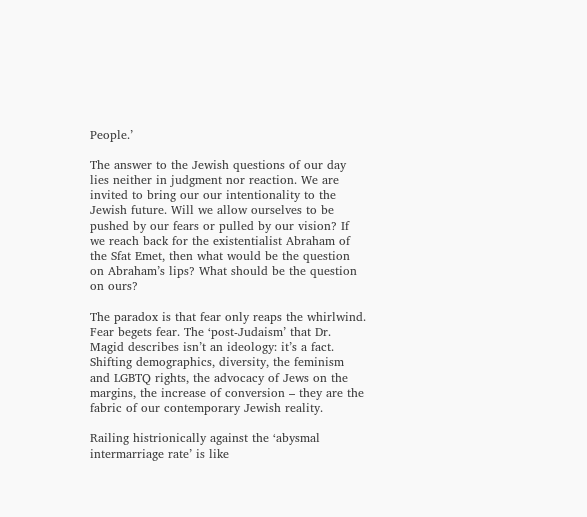People.’

The answer to the Jewish questions of our day lies neither in judgment nor reaction. We are invited to bring our our intentionality to the Jewish future. Will we allow ourselves to be pushed by our fears or pulled by our vision? If we reach back for the existentialist Abraham of the Sfat Emet, then what would be the question on Abraham’s lips? What should be the question on ours?

The paradox is that fear only reaps the whirlwind. Fear begets fear. The ‘post-Judaism’ that Dr. Magid describes isn’t an ideology: it’s a fact. Shifting demographics, diversity, the feminism and LGBTQ rights, the advocacy of Jews on the margins, the increase of conversion – they are the fabric of our contemporary Jewish reality.

Railing histrionically against the ‘abysmal intermarriage rate’ is like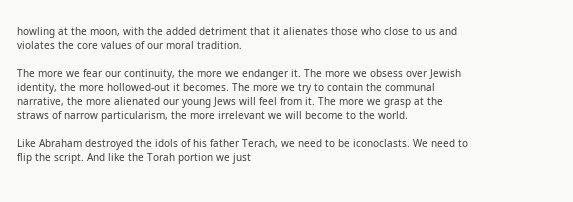howling at the moon, with the added detriment that it alienates those who close to us and violates the core values of our moral tradition.

The more we fear our continuity, the more we endanger it. The more we obsess over Jewish identity, the more hollowed-out it becomes. The more we try to contain the communal narrative, the more alienated our young Jews will feel from it. The more we grasp at the straws of narrow particularism, the more irrelevant we will become to the world.

Like Abraham destroyed the idols of his father Terach, we need to be iconoclasts. We need to flip the script. And like the Torah portion we just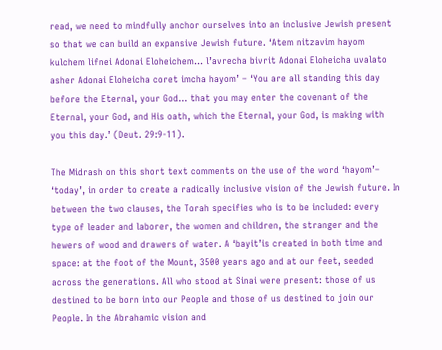read, we need to mindfully anchor ourselves into an inclusive Jewish present so that we can build an expansive Jewish future. ‘Atem nitzavim hayom kulchem lifnei Adonai Eloheichem… l’avrecha bivrit Adonai Eloheicha uvalato asher Adonai Eloheicha coret imcha hayom’ – ‘You are all standing this day before the Eternal, your God… that you may enter the covenant of the Eternal, your God, and His oath, which the Eternal, your God, is making with you this day.’ (Deut. 29:9-11).

The Midrash on this short text comments on the use of the word ‘hayom’– ‘today’, in order to create a radically inclusive vision of the Jewish future. In between the two clauses, the Torah specifies who is to be included: every type of leader and laborer, the women and children, the stranger and the hewers of wood and drawers of water. A ‘bayit’is created in both time and space: at the foot of the Mount, 3500 years ago and at our feet, seeded across the generations. All who stood at Sinai were present: those of us destined to be born into our People and those of us destined to join our People. In the Abrahamic vision and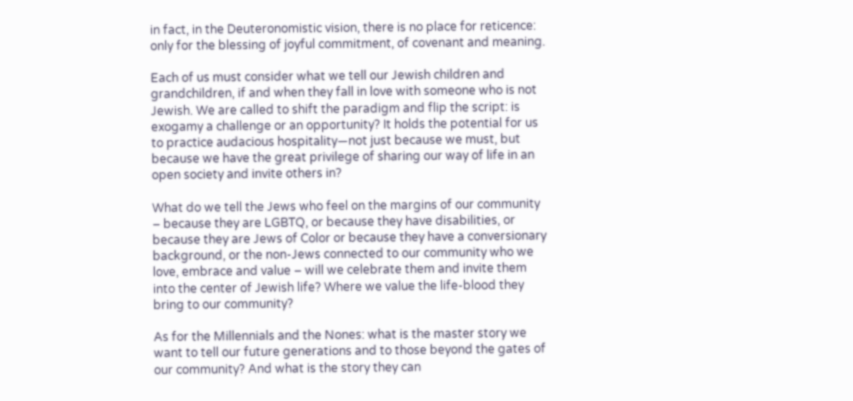in fact, in the Deuteronomistic vision, there is no place for reticence: only for the blessing of joyful commitment, of covenant and meaning.

Each of us must consider what we tell our Jewish children and grandchildren, if and when they fall in love with someone who is not Jewish. We are called to shift the paradigm and flip the script: is exogamy a challenge or an opportunity? It holds the potential for us to practice audacious hospitality—not just because we must, but because we have the great privilege of sharing our way of life in an open society and invite others in?

What do we tell the Jews who feel on the margins of our community – because they are LGBTQ, or because they have disabilities, or because they are Jews of Color or because they have a conversionary background, or the non-Jews connected to our community who we love, embrace and value – will we celebrate them and invite them into the center of Jewish life? Where we value the life-blood they bring to our community?

As for the Millennials and the Nones: what is the master story we want to tell our future generations and to those beyond the gates of our community? And what is the story they can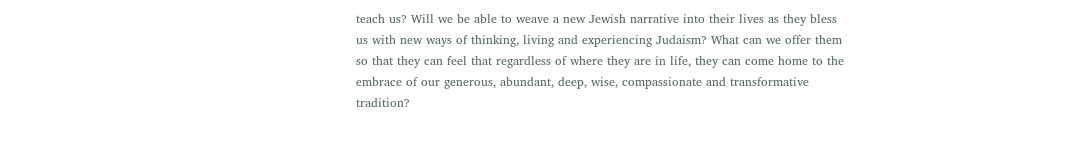teach us? Will we be able to weave a new Jewish narrative into their lives as they bless us with new ways of thinking, living and experiencing Judaism? What can we offer them so that they can feel that regardless of where they are in life, they can come home to the embrace of our generous, abundant, deep, wise, compassionate and transformative tradition?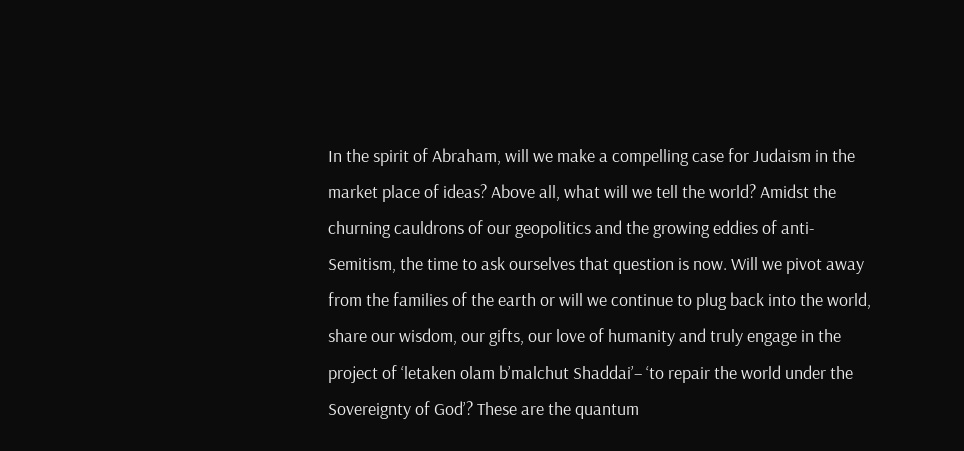In the spirit of Abraham, will we make a compelling case for Judaism in the market place of ideas? Above all, what will we tell the world? Amidst the churning cauldrons of our geopolitics and the growing eddies of anti-Semitism, the time to ask ourselves that question is now. Will we pivot away from the families of the earth or will we continue to plug back into the world, share our wisdom, our gifts, our love of humanity and truly engage in the project of ‘letaken olam b’malchut Shaddai’– ‘to repair the world under the Sovereignty of God’? These are the quantum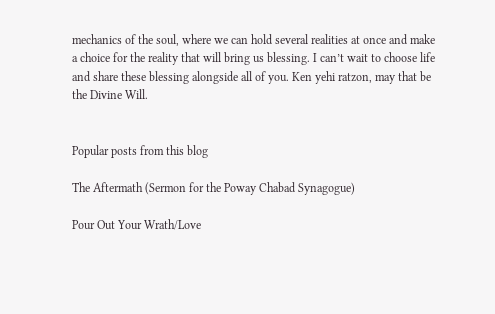mechanics of the soul, where we can hold several realities at once and make a choice for the reality that will bring us blessing. I can’t wait to choose life and share these blessing alongside all of you. Ken yehi ratzon, may that be the Divine Will.


Popular posts from this blog

The Aftermath (Sermon for the Poway Chabad Synagogue)

Pour Out Your Wrath/Love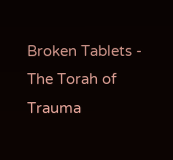Broken Tablets - The Torah of Trauma